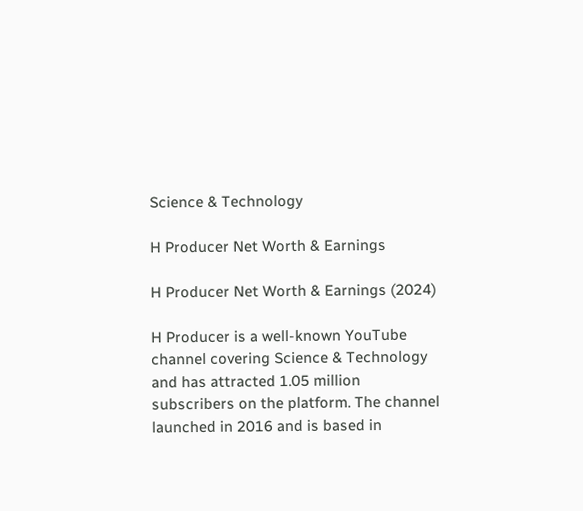Science & Technology

H Producer Net Worth & Earnings

H Producer Net Worth & Earnings (2024)

H Producer is a well-known YouTube channel covering Science & Technology and has attracted 1.05 million subscribers on the platform. The channel launched in 2016 and is based in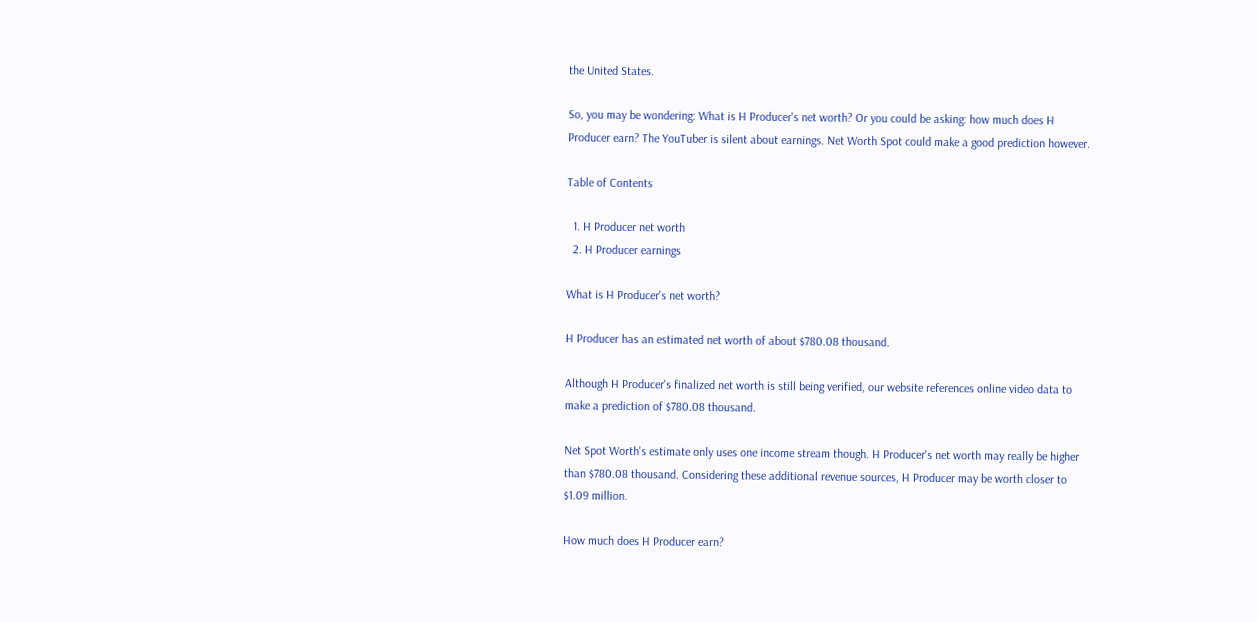the United States.

So, you may be wondering: What is H Producer's net worth? Or you could be asking: how much does H Producer earn? The YouTuber is silent about earnings. Net Worth Spot could make a good prediction however.

Table of Contents

  1. H Producer net worth
  2. H Producer earnings

What is H Producer's net worth?

H Producer has an estimated net worth of about $780.08 thousand.

Although H Producer's finalized net worth is still being verified, our website references online video data to make a prediction of $780.08 thousand.

Net Spot Worth's estimate only uses one income stream though. H Producer's net worth may really be higher than $780.08 thousand. Considering these additional revenue sources, H Producer may be worth closer to $1.09 million.

How much does H Producer earn?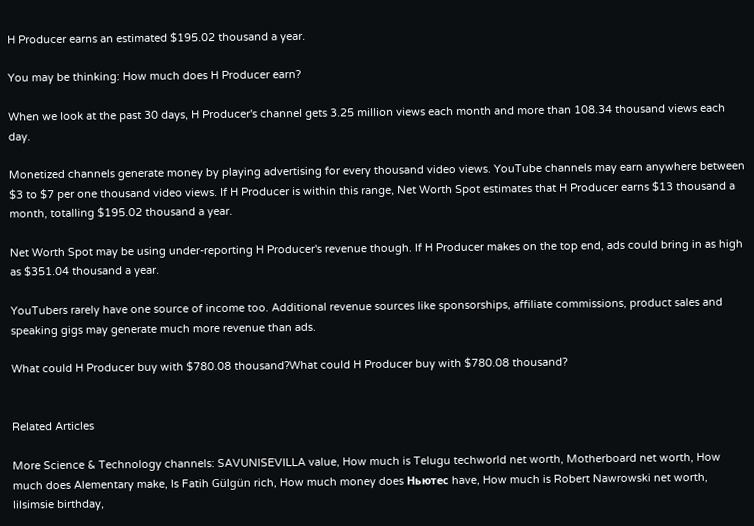H Producer earns an estimated $195.02 thousand a year.

You may be thinking: How much does H Producer earn?

When we look at the past 30 days, H Producer's channel gets 3.25 million views each month and more than 108.34 thousand views each day.

Monetized channels generate money by playing advertising for every thousand video views. YouTube channels may earn anywhere between $3 to $7 per one thousand video views. If H Producer is within this range, Net Worth Spot estimates that H Producer earns $13 thousand a month, totalling $195.02 thousand a year.

Net Worth Spot may be using under-reporting H Producer's revenue though. If H Producer makes on the top end, ads could bring in as high as $351.04 thousand a year.

YouTubers rarely have one source of income too. Additional revenue sources like sponsorships, affiliate commissions, product sales and speaking gigs may generate much more revenue than ads.

What could H Producer buy with $780.08 thousand?What could H Producer buy with $780.08 thousand?


Related Articles

More Science & Technology channels: SAVUNISEVILLA value, How much is Telugu techworld net worth, Motherboard net worth, How much does Alementary make, Is Fatih Gülgün rich, How much money does Ньютес have, How much is Robert Nawrowski net worth, lilsimsie birthday,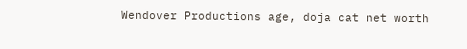Wendover Productions age, doja cat net worth